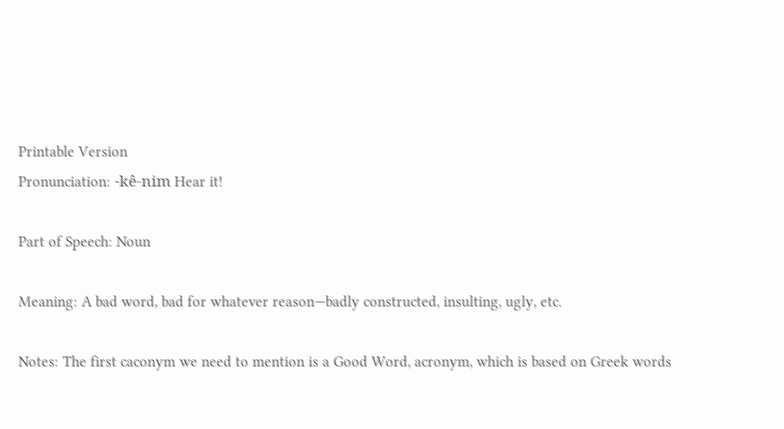Printable Version
Pronunciation: -kê-nim Hear it!

Part of Speech: Noun

Meaning: A bad word, bad for whatever reason—badly constructed, insulting, ugly, etc.

Notes: The first caconym we need to mention is a Good Word, acronym, which is based on Greek words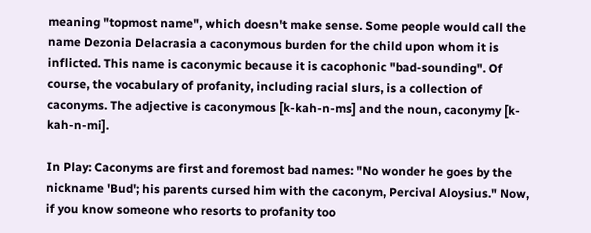meaning "topmost name", which doesn't make sense. Some people would call the name Dezonia Delacrasia a caconymous burden for the child upon whom it is inflicted. This name is caconymic because it is cacophonic "bad-sounding". Of course, the vocabulary of profanity, including racial slurs, is a collection of caconyms. The adjective is caconymous [k-kah-n-ms] and the noun, caconymy [k-kah-n-mi].

In Play: Caconyms are first and foremost bad names: "No wonder he goes by the nickname 'Bud'; his parents cursed him with the caconym, Percival Aloysius." Now, if you know someone who resorts to profanity too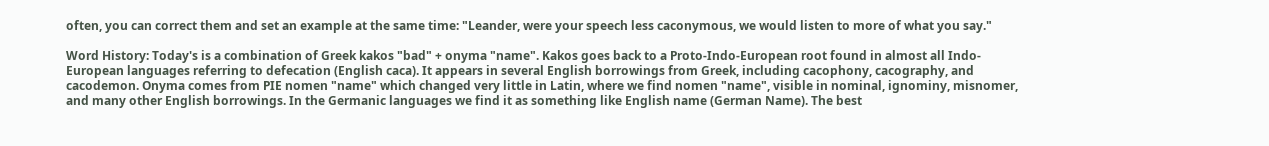often, you can correct them and set an example at the same time: "Leander, were your speech less caconymous, we would listen to more of what you say."

Word History: Today's is a combination of Greek kakos "bad" + onyma "name". Kakos goes back to a Proto-Indo-European root found in almost all Indo-European languages referring to defecation (English caca). It appears in several English borrowings from Greek, including cacophony, cacography, and cacodemon. Onyma comes from PIE nomen "name" which changed very little in Latin, where we find nomen "name", visible in nominal, ignominy, misnomer, and many other English borrowings. In the Germanic languages we find it as something like English name (German Name). The best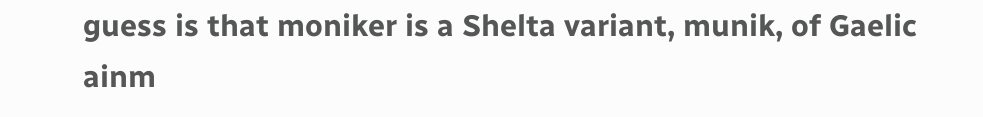guess is that moniker is a Shelta variant, munik, of Gaelic ainm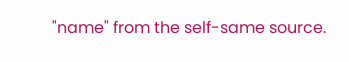"name" from the self-same source.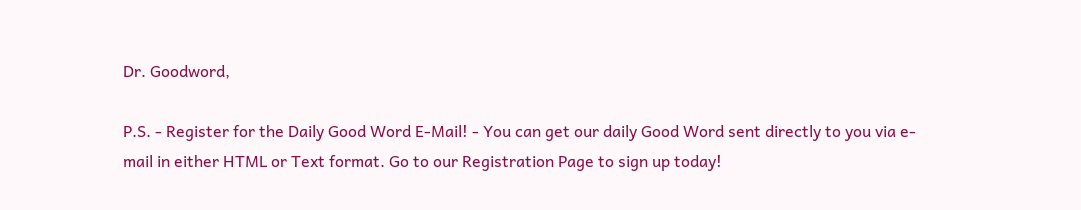Dr. Goodword,

P.S. - Register for the Daily Good Word E-Mail! - You can get our daily Good Word sent directly to you via e-mail in either HTML or Text format. Go to our Registration Page to sign up today!